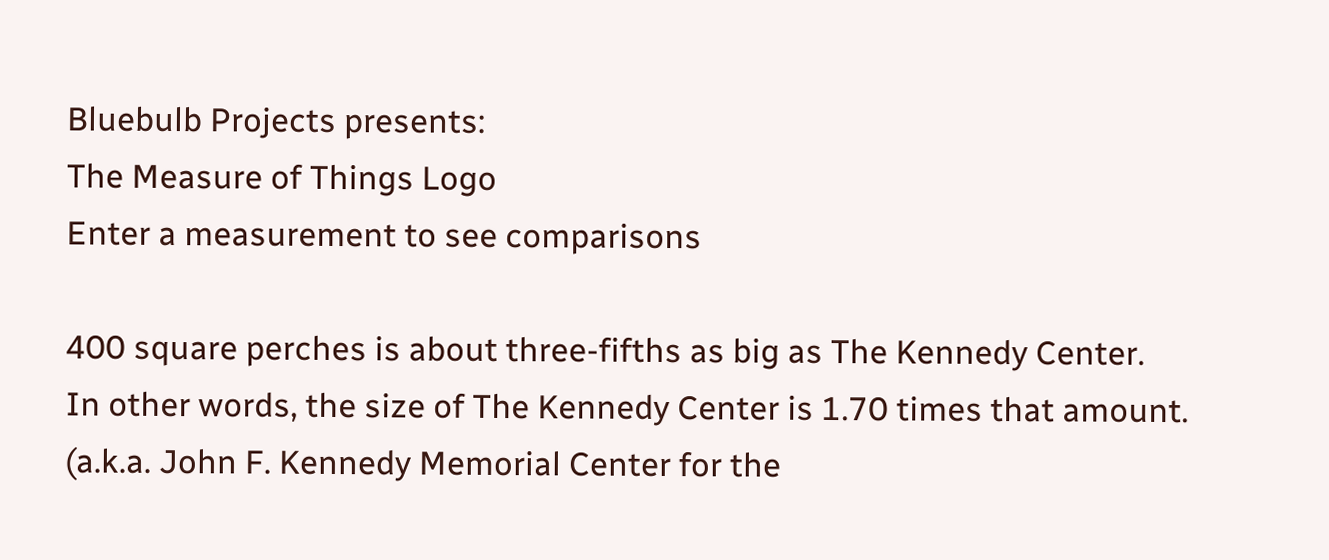Bluebulb Projects presents:
The Measure of Things Logo
Enter a measurement to see comparisons

400 square perches is about three-fifths as big as The Kennedy Center.
In other words, the size of The Kennedy Center is 1.70 times that amount.
(a.k.a. John F. Kennedy Memorial Center for the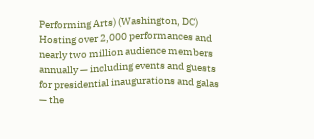Performing Arts) (Washington, DC)
Hosting over 2,000 performances and nearly two million audience members annually — including events and guests for presidential inaugurations and galas — the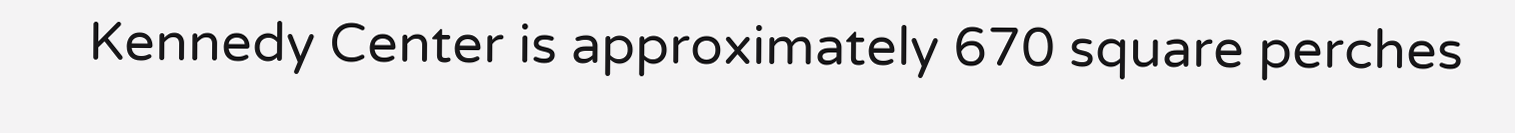Kennedy Center is approximately 670 square perches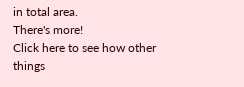in total area.
There's more!
Click here to see how other things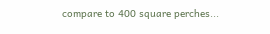compare to 400 square perches...